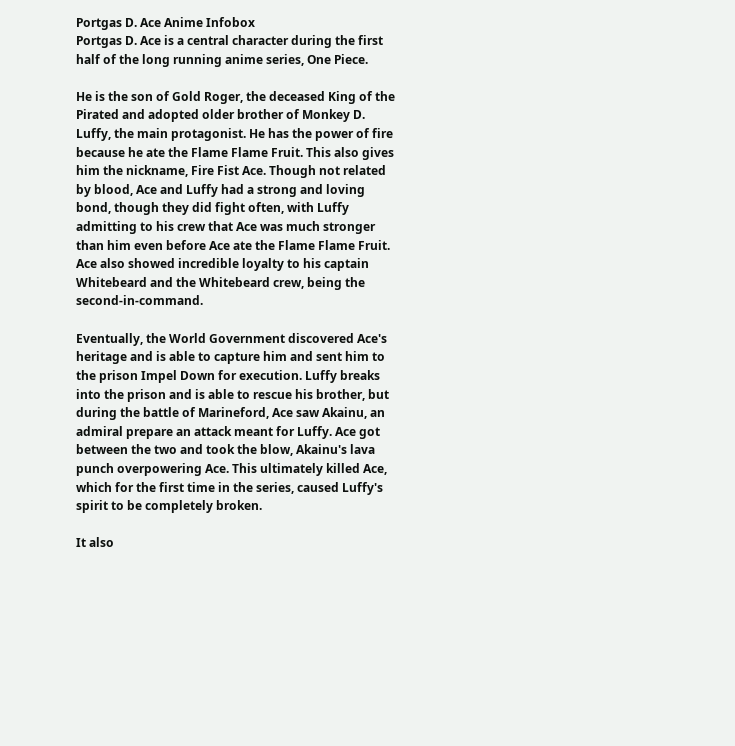Portgas D. Ace Anime Infobox
Portgas D. Ace is a central character during the first half of the long running anime series, One Piece.

He is the son of Gold Roger, the deceased King of the Pirated and adopted older brother of Monkey D. Luffy, the main protagonist. He has the power of fire because he ate the Flame Flame Fruit. This also gives him the nickname, Fire Fist Ace. Though not related by blood, Ace and Luffy had a strong and loving bond, though they did fight often, with Luffy admitting to his crew that Ace was much stronger than him even before Ace ate the Flame Flame Fruit. Ace also showed incredible loyalty to his captain Whitebeard and the Whitebeard crew, being the second-in-command.

Eventually, the World Government discovered Ace's heritage and is able to capture him and sent him to the prison Impel Down for execution. Luffy breaks into the prison and is able to rescue his brother, but during the battle of Marineford, Ace saw Akainu, an admiral prepare an attack meant for Luffy. Ace got between the two and took the blow, Akainu's lava punch overpowering Ace. This ultimately killed Ace, which for the first time in the series, caused Luffy's spirit to be completely broken.

It also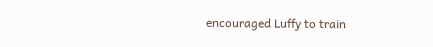encouraged Luffy to train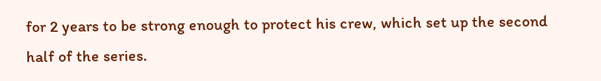for 2 years to be strong enough to protect his crew, which set up the second half of the series.